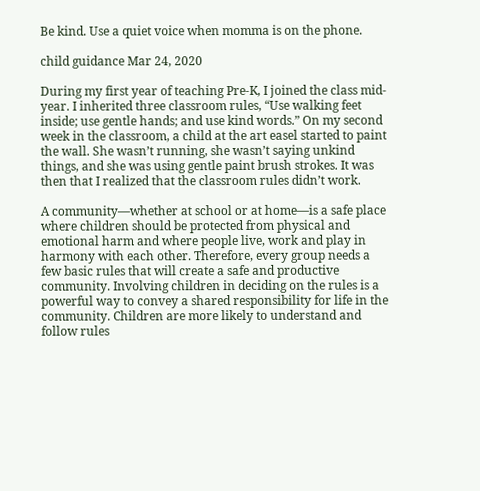Be kind. Use a quiet voice when momma is on the phone.

child guidance Mar 24, 2020

During my first year of teaching Pre-K, I joined the class mid-year. I inherited three classroom rules, “Use walking feet inside; use gentle hands; and use kind words.” On my second week in the classroom, a child at the art easel started to paint the wall. She wasn’t running, she wasn’t saying unkind things, and she was using gentle paint brush strokes. It was then that I realized that the classroom rules didn’t work.

A community—whether at school or at home—is a safe place where children should be protected from physical and emotional harm and where people live, work and play in harmony with each other. Therefore, every group needs a few basic rules that will create a safe and productive community. Involving children in deciding on the rules is a powerful way to convey a shared responsibility for life in the community. Children are more likely to understand and follow rules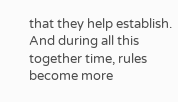that they help establish. And during all this together time, rules become more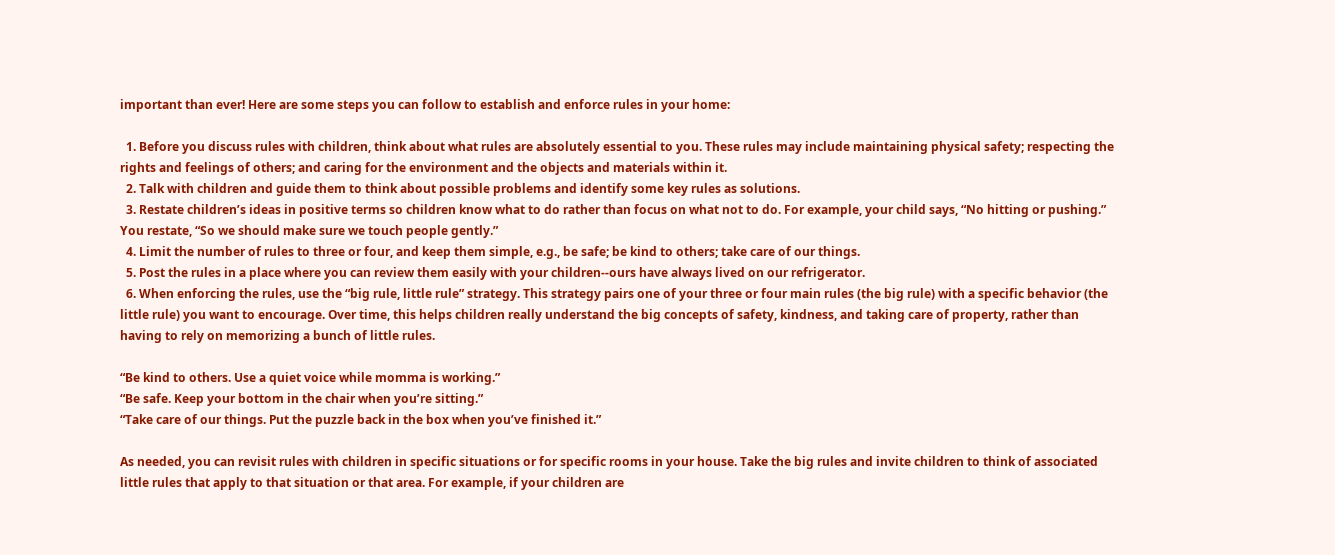important than ever! Here are some steps you can follow to establish and enforce rules in your home:

  1. Before you discuss rules with children, think about what rules are absolutely essential to you. These rules may include maintaining physical safety; respecting the rights and feelings of others; and caring for the environment and the objects and materials within it.
  2. Talk with children and guide them to think about possible problems and identify some key rules as solutions.
  3. Restate children’s ideas in positive terms so children know what to do rather than focus on what not to do. For example, your child says, “No hitting or pushing.” You restate, “So we should make sure we touch people gently.”
  4. Limit the number of rules to three or four, and keep them simple, e.g., be safe; be kind to others; take care of our things.
  5. Post the rules in a place where you can review them easily with your children--ours have always lived on our refrigerator.
  6. When enforcing the rules, use the “big rule, little rule” strategy. This strategy pairs one of your three or four main rules (the big rule) with a specific behavior (the little rule) you want to encourage. Over time, this helps children really understand the big concepts of safety, kindness, and taking care of property, rather than having to rely on memorizing a bunch of little rules.

“Be kind to others. Use a quiet voice while momma is working.”
“Be safe. Keep your bottom in the chair when you’re sitting.”
“Take care of our things. Put the puzzle back in the box when you’ve finished it.”

As needed, you can revisit rules with children in specific situations or for specific rooms in your house. Take the big rules and invite children to think of associated little rules that apply to that situation or that area. For example, if your children are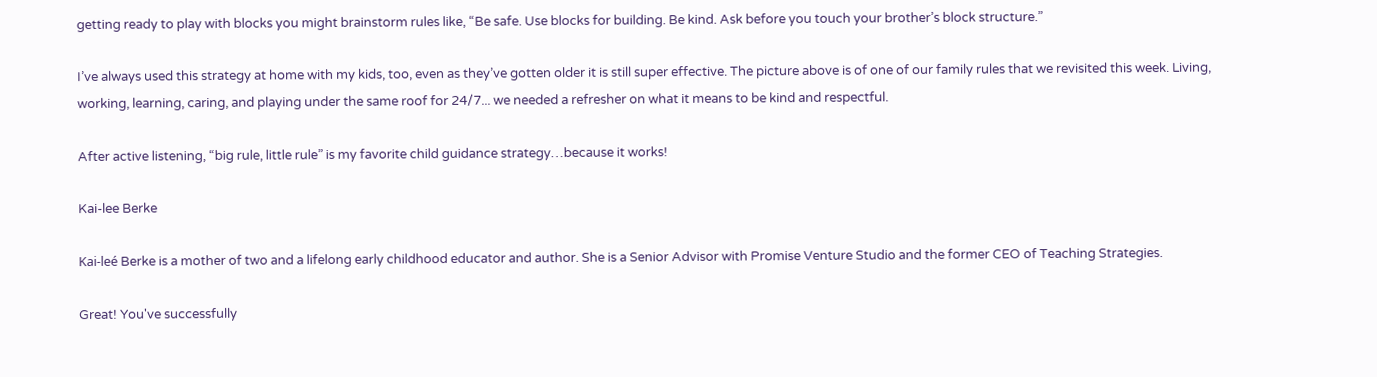getting ready to play with blocks you might brainstorm rules like, “Be safe. Use blocks for building. Be kind. Ask before you touch your brother’s block structure.”

I’ve always used this strategy at home with my kids, too, even as they’ve gotten older it is still super effective. The picture above is of one of our family rules that we revisited this week. Living, working, learning, caring, and playing under the same roof for 24/7... we needed a refresher on what it means to be kind and respectful.

After active listening, “big rule, little rule” is my favorite child guidance strategy…because it works!

Kai-lee Berke

Kai-leé Berke is a mother of two and a lifelong early childhood educator and author. She is a Senior Advisor with Promise Venture Studio and the former CEO of Teaching Strategies.

Great! You've successfully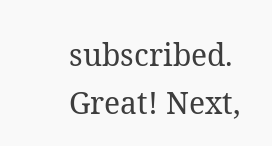subscribed.
Great! Next,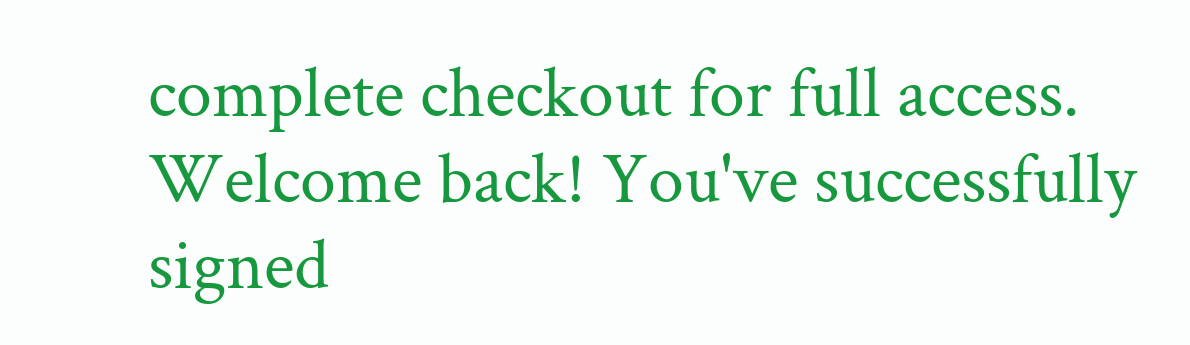complete checkout for full access.
Welcome back! You've successfully signed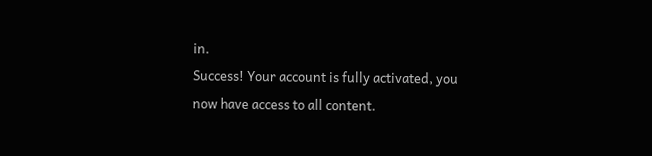in.
Success! Your account is fully activated, you now have access to all content.